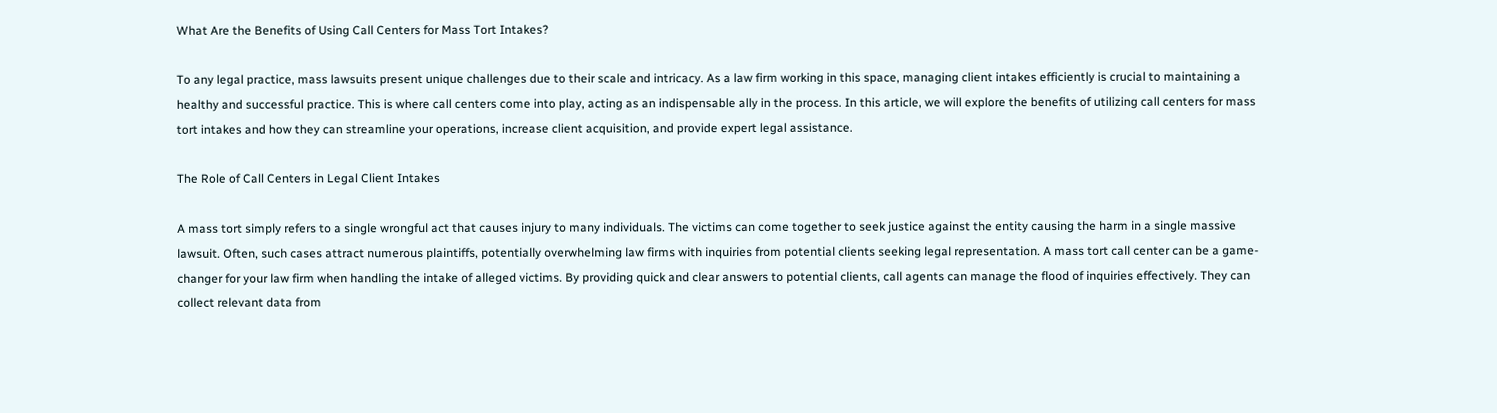What Are the Benefits of Using Call Centers for Mass Tort Intakes?

To any legal practice, mass lawsuits present unique challenges due to their scale and intricacy. As a law firm working in this space, managing client intakes efficiently is crucial to maintaining a healthy and successful practice. This is where call centers come into play, acting as an indispensable ally in the process. In this article, we will explore the benefits of utilizing call centers for mass tort intakes and how they can streamline your operations, increase client acquisition, and provide expert legal assistance.

The Role of Call Centers in Legal Client Intakes

A mass tort simply refers to a single wrongful act that causes injury to many individuals. The victims can come together to seek justice against the entity causing the harm in a single massive lawsuit. Often, such cases attract numerous plaintiffs, potentially overwhelming law firms with inquiries from potential clients seeking legal representation. A mass tort call center can be a game-changer for your law firm when handling the intake of alleged victims. By providing quick and clear answers to potential clients, call agents can manage the flood of inquiries effectively. They can collect relevant data from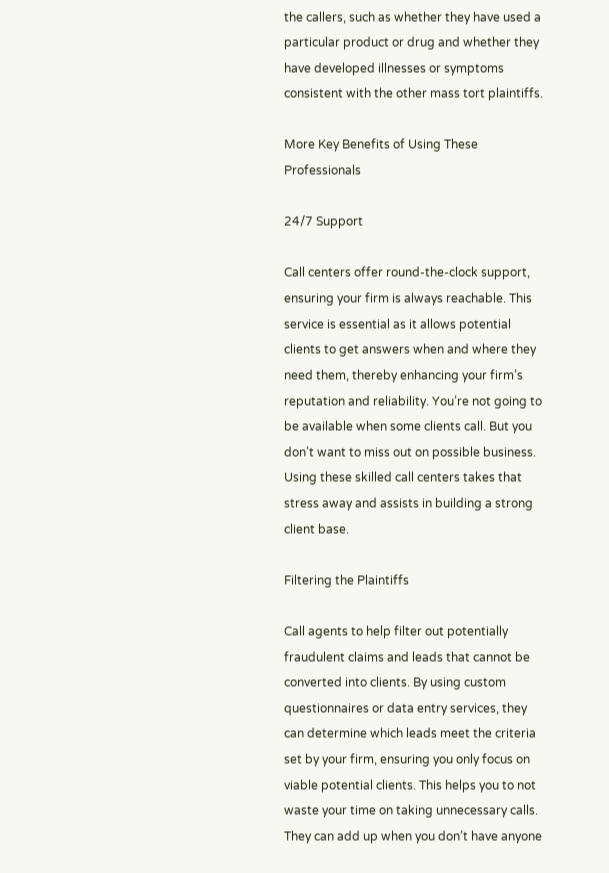the callers, such as whether they have used a particular product or drug and whether they have developed illnesses or symptoms consistent with the other mass tort plaintiffs.

More Key Benefits of Using These Professionals

24/7 Support

Call centers offer round-the-clock support, ensuring your firm is always reachable. This service is essential as it allows potential clients to get answers when and where they need them, thereby enhancing your firm’s reputation and reliability. You’re not going to be available when some clients call. But you don’t want to miss out on possible business. Using these skilled call centers takes that stress away and assists in building a strong client base.

Filtering the Plaintiffs

Call agents to help filter out potentially fraudulent claims and leads that cannot be converted into clients. By using custom questionnaires or data entry services, they can determine which leads meet the criteria set by your firm, ensuring you only focus on viable potential clients. This helps you to not waste your time on taking unnecessary calls. They can add up when you don’t have anyone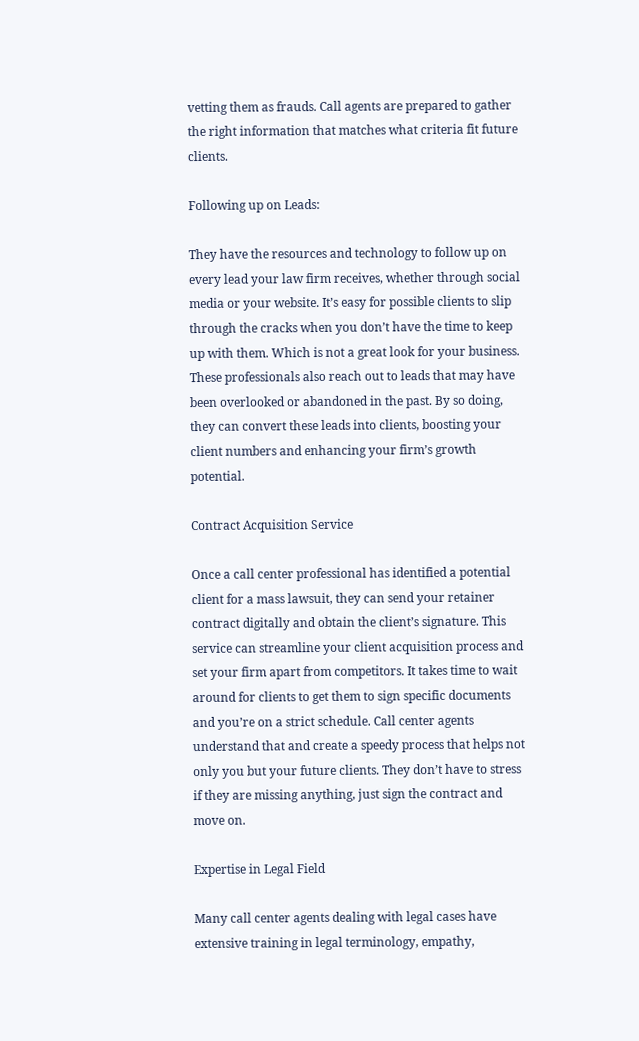vetting them as frauds. Call agents are prepared to gather the right information that matches what criteria fit future clients.

Following up on Leads:

They have the resources and technology to follow up on every lead your law firm receives, whether through social media or your website. It’s easy for possible clients to slip through the cracks when you don’t have the time to keep up with them. Which is not a great look for your business. These professionals also reach out to leads that may have been overlooked or abandoned in the past. By so doing, they can convert these leads into clients, boosting your client numbers and enhancing your firm’s growth potential.

Contract Acquisition Service

Once a call center professional has identified a potential client for a mass lawsuit, they can send your retainer contract digitally and obtain the client’s signature. This service can streamline your client acquisition process and set your firm apart from competitors. It takes time to wait around for clients to get them to sign specific documents and you’re on a strict schedule. Call center agents understand that and create a speedy process that helps not only you but your future clients. They don’t have to stress if they are missing anything, just sign the contract and move on.

Expertise in Legal Field

Many call center agents dealing with legal cases have extensive training in legal terminology, empathy,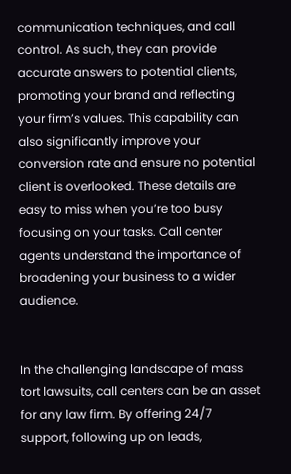communication techniques, and call control. As such, they can provide accurate answers to potential clients, promoting your brand and reflecting your firm’s values. This capability can also significantly improve your conversion rate and ensure no potential client is overlooked. These details are easy to miss when you’re too busy focusing on your tasks. Call center agents understand the importance of broadening your business to a wider audience.


In the challenging landscape of mass tort lawsuits, call centers can be an asset for any law firm. By offering 24/7 support, following up on leads,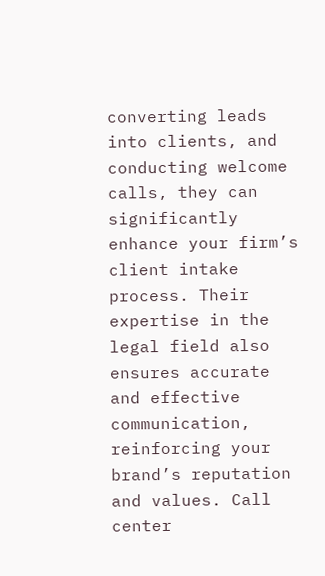converting leads into clients, and conducting welcome calls, they can significantly enhance your firm’s client intake process. Their expertise in the legal field also ensures accurate and effective communication, reinforcing your brand’s reputation and values. Call center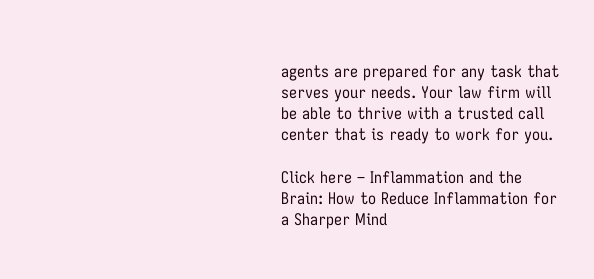agents are prepared for any task that serves your needs. Your law firm will be able to thrive with a trusted call center that is ready to work for you.

Click here – Inflammation and the Brain: How to Reduce Inflammation for a Sharper Mind